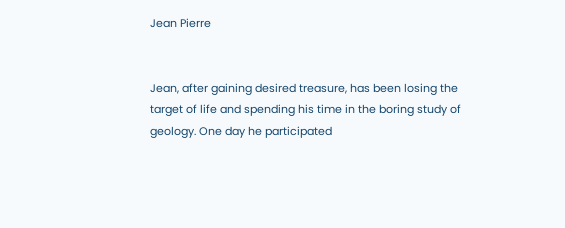Jean Pierre


Jean, after gaining desired treasure, has been losing the target of life and spending his time in the boring study of geology. One day he participated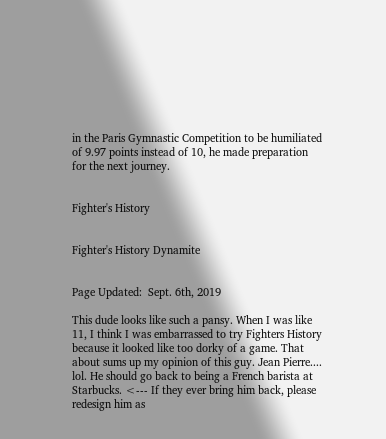in the Paris Gymnastic Competition to be humiliated of 9.97 points instead of 10, he made preparation for the next journey.


Fighter's History


Fighter's History Dynamite


Page Updated:  Sept. 6th, 2019

This dude looks like such a pansy. When I was like 11, I think I was embarrassed to try Fighters History because it looked like too dorky of a game. That about sums up my opinion of this guy. Jean Pierre.... lol. He should go back to being a French barista at Starbucks. <--- If they ever bring him back, please redesign him as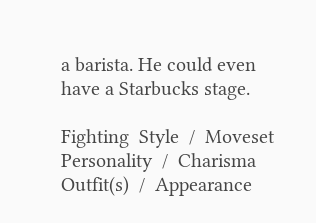a barista. He could even have a Starbucks stage.

Fighting  Style  /  Moveset
Personality  /  Charisma
Outfit(s)  /  Appearance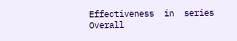Effectiveness  in  series
Overall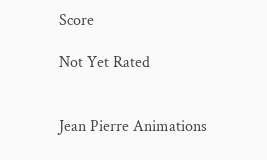Score

Not Yet Rated


Jean Pierre Animations